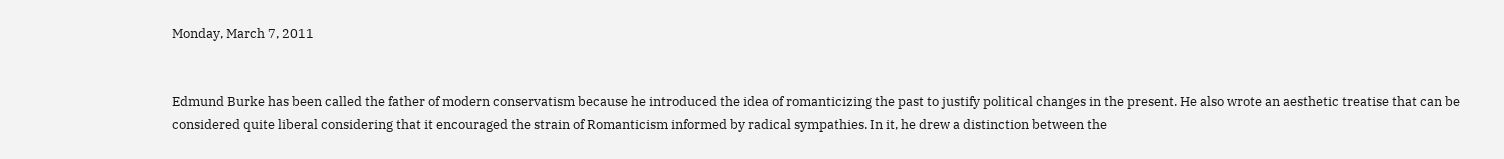Monday, March 7, 2011


Edmund Burke has been called the father of modern conservatism because he introduced the idea of romanticizing the past to justify political changes in the present. He also wrote an aesthetic treatise that can be considered quite liberal considering that it encouraged the strain of Romanticism informed by radical sympathies. In it, he drew a distinction between the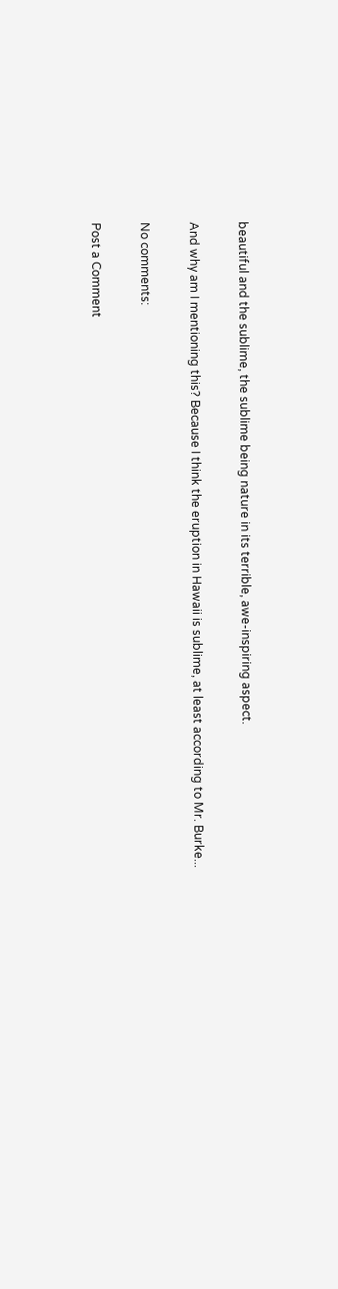beautiful and the sublime, the sublime being nature in its terrible, awe-inspiring aspect.

And why am I mentioning this? Because I think the eruption in Hawaii is sublime, at least according to Mr. Burke...

No comments:

Post a Comment